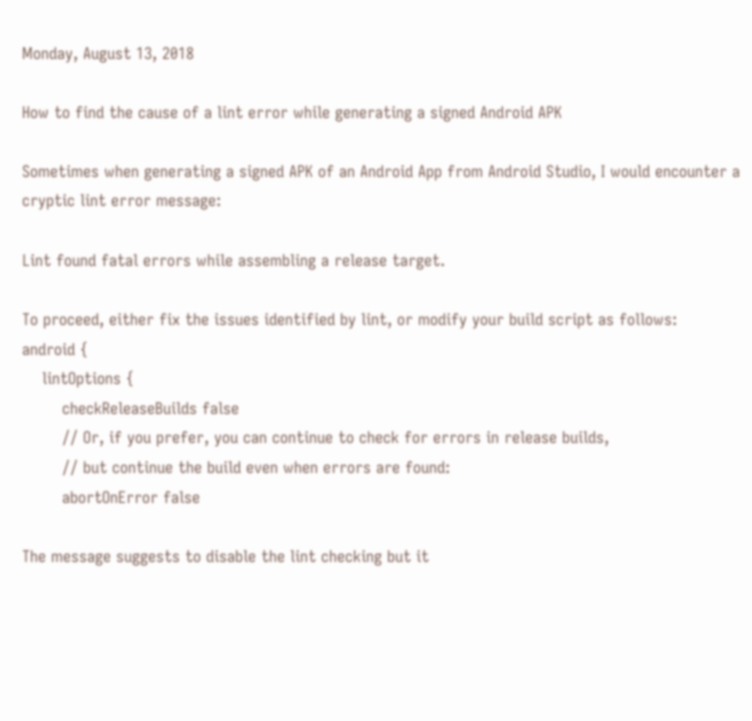Monday, August 13, 2018

How to find the cause of a lint error while generating a signed Android APK

Sometimes when generating a signed APK of an Android App from Android Studio, I would encounter a cryptic lint error message:

Lint found fatal errors while assembling a release target.

To proceed, either fix the issues identified by lint, or modify your build script as follows:
android {
    lintOptions {
        checkReleaseBuilds false
        // Or, if you prefer, you can continue to check for errors in release builds,
        // but continue the build even when errors are found:
        abortOnError false

The message suggests to disable the lint checking but it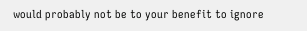would probably not be to your benefit to ignore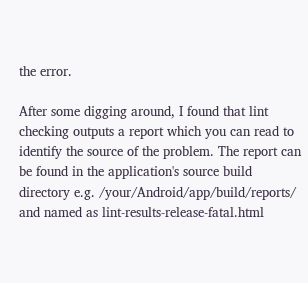the error.

After some digging around, I found that lint checking outputs a report which you can read to identify the source of the problem. The report can be found in the application's source build directory e.g. /your/Android/app/build/reports/ and named as lint-results-release-fatal.html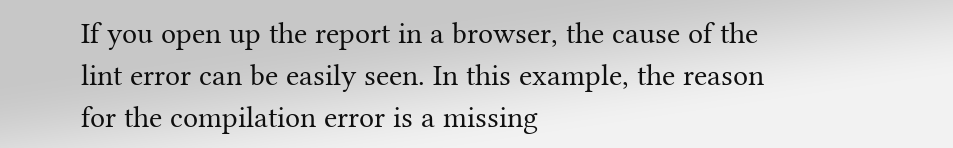If you open up the report in a browser, the cause of the lint error can be easily seen. In this example, the reason for the compilation error is a missing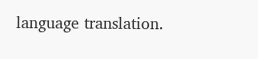language translation.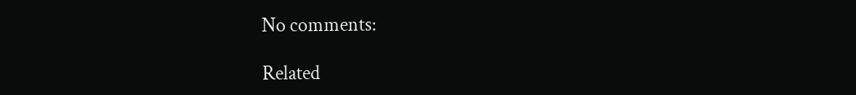No comments:

Related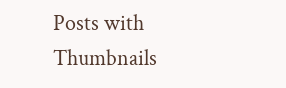Posts with Thumbnails